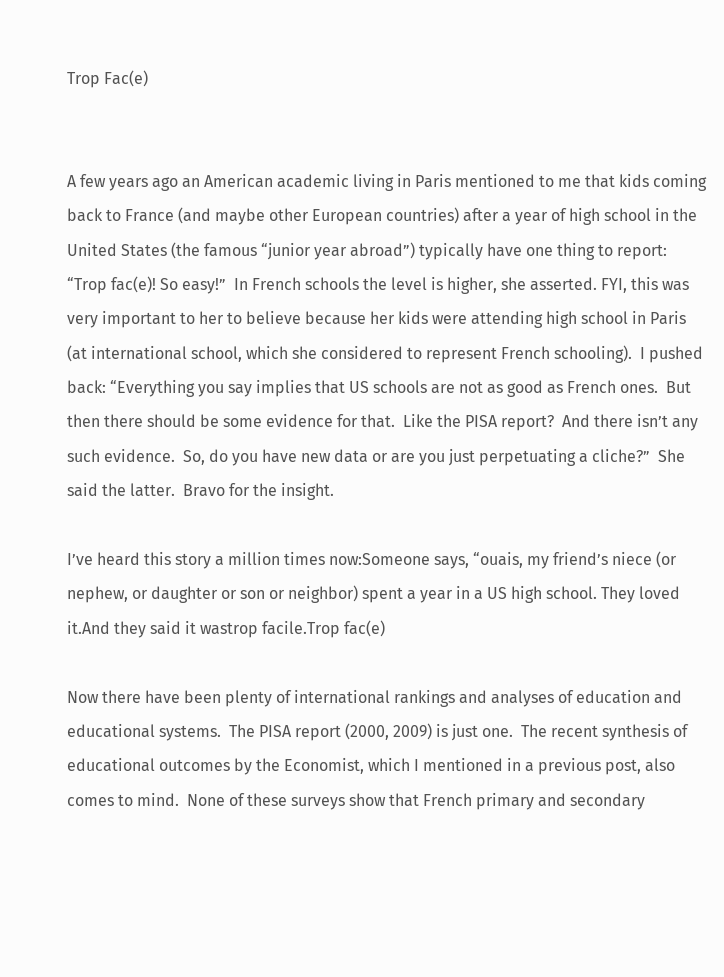Trop Fac(e)


A few years ago an American academic living in Paris mentioned to me that kids coming back to France (and maybe other European countries) after a year of high school in the United States (the famous “junior year abroad”) typically have one thing to report: “Trop fac(e)! So easy!”  In French schools the level is higher, she asserted. FYI, this was very important to her to believe because her kids were attending high school in Paris (at international school, which she considered to represent French schooling).  I pushed back: “Everything you say implies that US schools are not as good as French ones.  But then there should be some evidence for that.  Like the PISA report?  And there isn’t any such evidence.  So, do you have new data or are you just perpetuating a cliche?”  She said the latter.  Bravo for the insight.

I’ve heard this story a million times now:Someone says, “ouais, my friend’s niece (or nephew, or daughter or son or neighbor) spent a year in a US high school. They loved it.And they said it wastrop facile.Trop fac(e)

Now there have been plenty of international rankings and analyses of education and educational systems.  The PISA report (2000, 2009) is just one.  The recent synthesis of educational outcomes by the Economist, which I mentioned in a previous post, also comes to mind.  None of these surveys show that French primary and secondary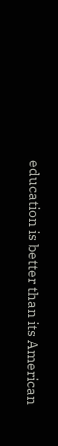education is better than its American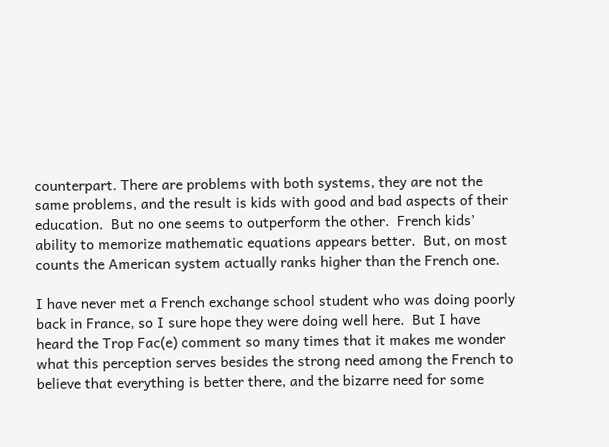counterpart. There are problems with both systems, they are not the same problems, and the result is kids with good and bad aspects of their education.  But no one seems to outperform the other.  French kids’ ability to memorize mathematic equations appears better.  But, on most counts the American system actually ranks higher than the French one.

I have never met a French exchange school student who was doing poorly back in France, so I sure hope they were doing well here.  But I have heard the Trop Fac(e) comment so many times that it makes me wonder what this perception serves besides the strong need among the French to believe that everything is better there, and the bizarre need for some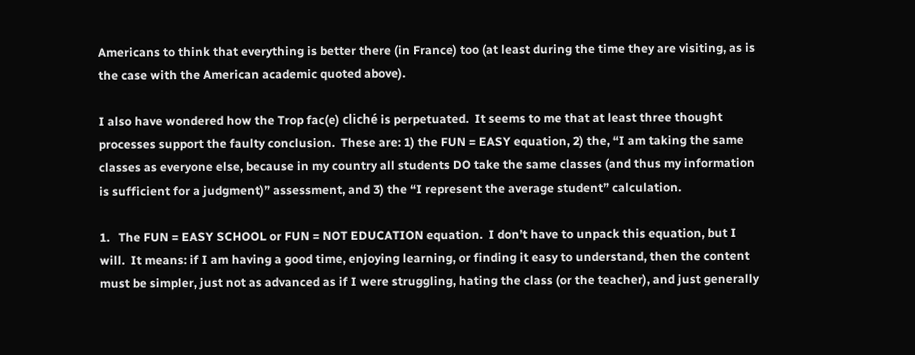Americans to think that everything is better there (in France) too (at least during the time they are visiting, as is the case with the American academic quoted above).

I also have wondered how the Trop fac(e) cliché is perpetuated.  It seems to me that at least three thought processes support the faulty conclusion.  These are: 1) the FUN = EASY equation, 2) the, “I am taking the same classes as everyone else, because in my country all students DO take the same classes (and thus my information is sufficient for a judgment)” assessment, and 3) the “I represent the average student” calculation.

1.   The FUN = EASY SCHOOL or FUN = NOT EDUCATION equation.  I don’t have to unpack this equation, but I will.  It means: if I am having a good time, enjoying learning, or finding it easy to understand, then the content must be simpler, just not as advanced as if I were struggling, hating the class (or the teacher), and just generally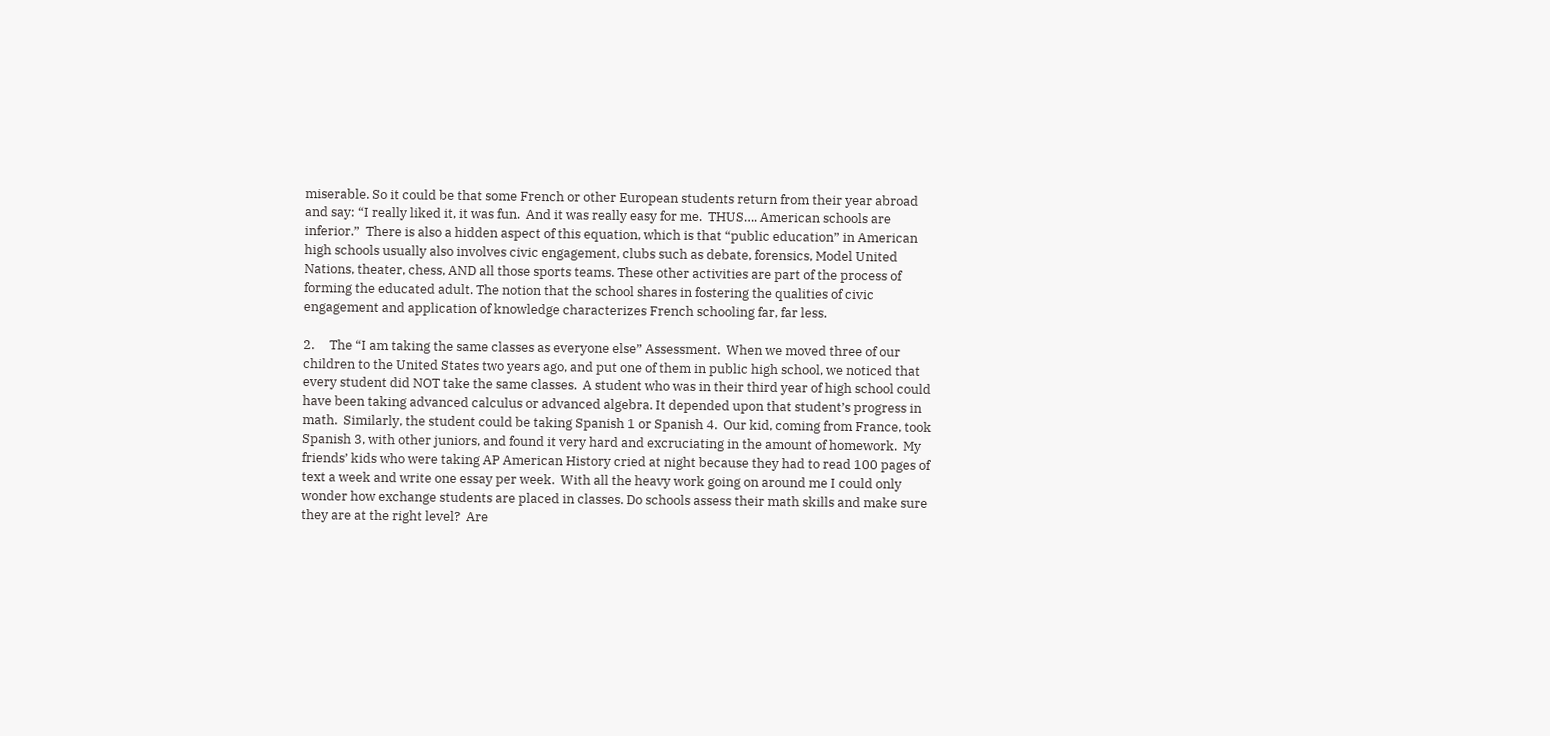miserable. So it could be that some French or other European students return from their year abroad and say: “I really liked it, it was fun.  And it was really easy for me.  THUS…. American schools are inferior.”  There is also a hidden aspect of this equation, which is that “public education” in American high schools usually also involves civic engagement, clubs such as debate, forensics, Model United Nations, theater, chess, AND all those sports teams. These other activities are part of the process of forming the educated adult. The notion that the school shares in fostering the qualities of civic engagement and application of knowledge characterizes French schooling far, far less.

2.     The “I am taking the same classes as everyone else” Assessment.  When we moved three of our children to the United States two years ago, and put one of them in public high school, we noticed that every student did NOT take the same classes.  A student who was in their third year of high school could have been taking advanced calculus or advanced algebra. It depended upon that student’s progress in math.  Similarly, the student could be taking Spanish 1 or Spanish 4.  Our kid, coming from France, took Spanish 3, with other juniors, and found it very hard and excruciating in the amount of homework.  My friends’ kids who were taking AP American History cried at night because they had to read 100 pages of text a week and write one essay per week.  With all the heavy work going on around me I could only wonder how exchange students are placed in classes. Do schools assess their math skills and make sure they are at the right level?  Are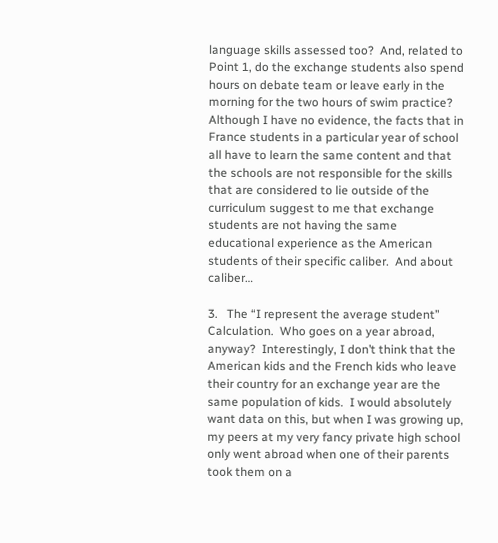language skills assessed too?  And, related to Point 1, do the exchange students also spend hours on debate team or leave early in the morning for the two hours of swim practice?  Although I have no evidence, the facts that in France students in a particular year of school all have to learn the same content and that the schools are not responsible for the skills that are considered to lie outside of the curriculum suggest to me that exchange students are not having the same educational experience as the American students of their specific caliber.  And about caliber…

3.   The “I represent the average student” Calculation.  Who goes on a year abroad, anyway?  Interestingly, I don’t think that the American kids and the French kids who leave their country for an exchange year are the same population of kids.  I would absolutely want data on this, but when I was growing up, my peers at my very fancy private high school only went abroad when one of their parents took them on a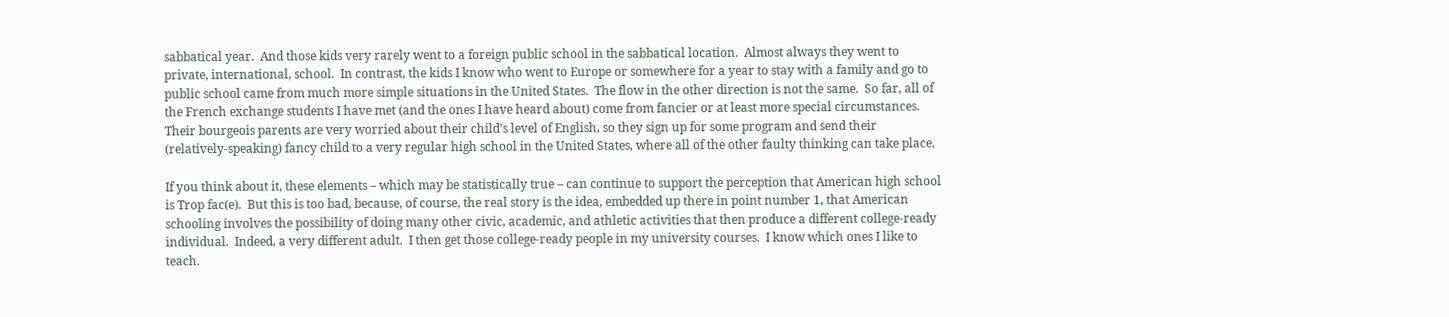sabbatical year.  And those kids very rarely went to a foreign public school in the sabbatical location.  Almost always they went to private, international, school.  In contrast, the kids I know who went to Europe or somewhere for a year to stay with a family and go to public school came from much more simple situations in the United States.  The flow in the other direction is not the same.  So far, all of the French exchange students I have met (and the ones I have heard about) come from fancier or at least more special circumstances.  Their bourgeois parents are very worried about their child’s level of English, so they sign up for some program and send their (relatively-speaking) fancy child to a very regular high school in the United States, where all of the other faulty thinking can take place.

If you think about it, these elements – which may be statistically true – can continue to support the perception that American high school is Trop fac(e).  But this is too bad, because, of course, the real story is the idea, embedded up there in point number 1, that American schooling involves the possibility of doing many other civic, academic, and athletic activities that then produce a different college-ready individual.  Indeed, a very different adult.  I then get those college-ready people in my university courses.  I know which ones I like to teach.